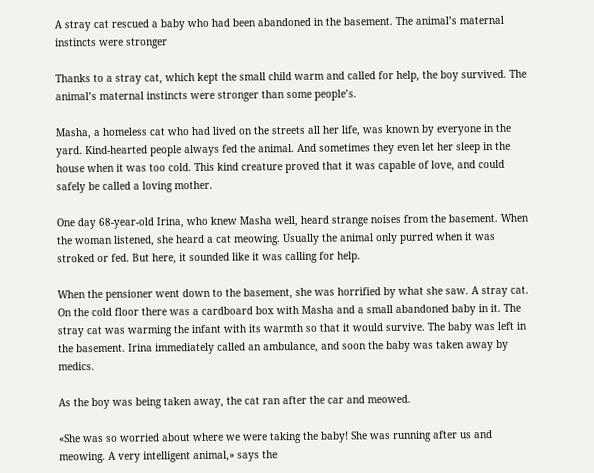A stray cat rescued a baby who had been abandoned in the basement. The animal’s maternal instincts were stronger

Thanks to a stray cat, which kept the small child warm and called for help, the boy survived. The animal’s maternal instincts were stronger than some people’s.

Masha, a homeless cat who had lived on the streets all her life, was known by everyone in the yard. Kind-hearted people always fed the animal. And sometimes they even let her sleep in the house when it was too cold. This kind creature proved that it was capable of love, and could safely be called a loving mother.

One day 68-year-old Irina, who knew Masha well, heard strange noises from the basement. When the woman listened, she heard a cat meowing. Usually the animal only purred when it was stroked or fed. But here, it sounded like it was calling for help.

When the pensioner went down to the basement, she was horrified by what she saw. A stray cat. On the cold floor there was a cardboard box with Masha and a small abandoned baby in it. The stray cat was warming the infant with its warmth so that it would survive. The baby was left in the basement. Irina immediately called an ambulance, and soon the baby was taken away by medics.

As the boy was being taken away, the cat ran after the car and meowed.

«She was so worried about where we were taking the baby! She was running after us and meowing. A very intelligent animal,» says the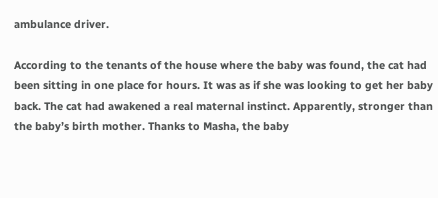ambulance driver.

According to the tenants of the house where the baby was found, the cat had been sitting in one place for hours. It was as if she was looking to get her baby back. The cat had awakened a real maternal instinct. Apparently, stronger than the baby’s birth mother. Thanks to Masha, the baby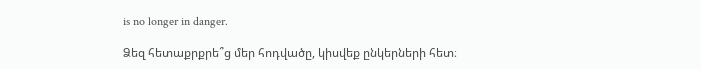is no longer in danger.

Ձեզ հետաքրքրե՞ց մեր հոդվածը, կիսվեք ընկերների հետ։